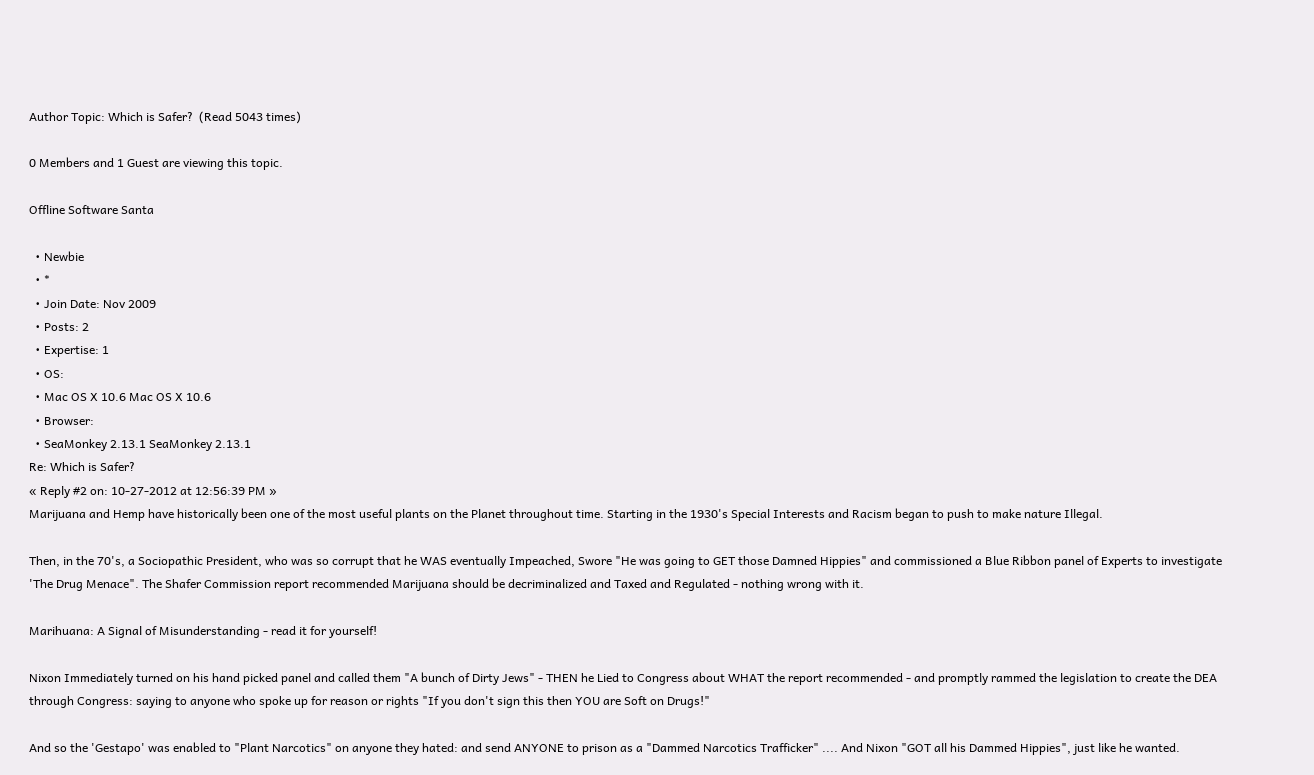Author Topic: Which is Safer?  (Read 5043 times)

0 Members and 1 Guest are viewing this topic.

Offline Software Santa

  • Newbie
  • *
  • Join Date: Nov 2009
  • Posts: 2
  • Expertise: 1
  • OS:
  • Mac OS X 10.6 Mac OS X 10.6
  • Browser:
  • SeaMonkey 2.13.1 SeaMonkey 2.13.1
Re: Which is Safer?
« Reply #2 on: 10-27-2012 at 12:56:39 PM »
Marijuana and Hemp have historically been one of the most useful plants on the Planet throughout time. Starting in the 1930's Special Interests and Racism began to push to make nature Illegal.

Then, in the 70's, a Sociopathic President, who was so corrupt that he WAS eventually Impeached, Swore "He was going to GET those Damned Hippies" and commissioned a Blue Ribbon panel of Experts to investigate 'The Drug Menace". The Shafer Commission report recommended Marijuana should be decriminalized and Taxed and Regulated - nothing wrong with it.

Marihuana: A Signal of Misunderstanding - read it for yourself!

Nixon Immediately turned on his hand picked panel and called them "A bunch of Dirty Jews" - THEN he Lied to Congress about WHAT the report recommended - and promptly rammed the legislation to create the DEA through Congress: saying to anyone who spoke up for reason or rights "If you don't sign this then YOU are Soft on Drugs!"

And so the 'Gestapo' was enabled to "Plant Narcotics" on anyone they hated: and send ANYONE to prison as a "Dammed Narcotics Trafficker" .... And Nixon "GOT all his Dammed Hippies", just like he wanted.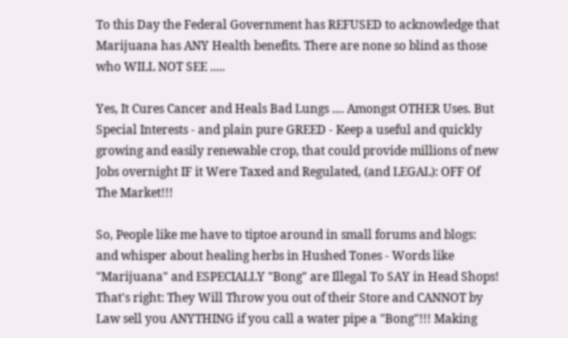To this Day the Federal Government has REFUSED to acknowledge that Marijuana has ANY Health benefits. There are none so blind as those who WILL NOT SEE .....

Yes, It Cures Cancer and Heals Bad Lungs .... Amongst OTHER Uses. But Special Interests - and plain pure GREED - Keep a useful and quickly growing and easily renewable crop, that could provide millions of new Jobs overnight IF it Were Taxed and Regulated, (and LEGAL): OFF Of The Market!!!

So, People like me have to tiptoe around in small forums and blogs: and whisper about healing herbs in Hushed Tones - Words like "Marijuana" and ESPECIALLY "Bong" are Illegal To SAY in Head Shops! That's right: They Will Throw you out of their Store and CANNOT by Law sell you ANYTHING if you call a water pipe a "Bong"!!! Making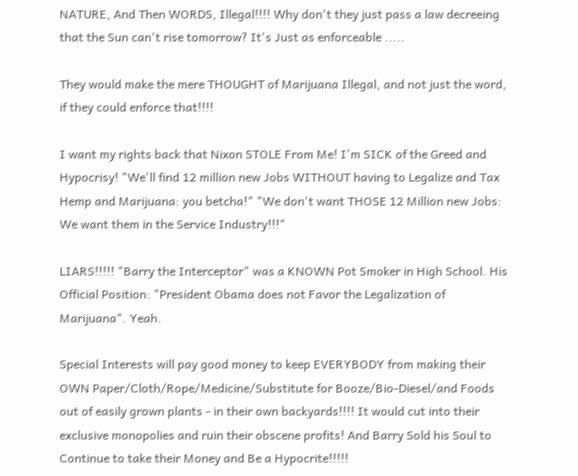NATURE, And Then WORDS, Illegal!!!! Why don't they just pass a law decreeing that the Sun can't rise tomorrow? It's Just as enforceable .....

They would make the mere THOUGHT of Marijuana Illegal, and not just the word, if they could enforce that!!!!

I want my rights back that Nixon STOLE From Me! I'm SICK of the Greed and Hypocrisy! "We'll find 12 million new Jobs WITHOUT having to Legalize and Tax Hemp and Marijuana: you betcha!" "We don't want THOSE 12 Million new Jobs: We want them in the Service Industry!!!"

LIARS!!!!! "Barry the Interceptor" was a KNOWN Pot Smoker in High School. His Official Position: "President Obama does not Favor the Legalization of Marijuana". Yeah.

Special Interests will pay good money to keep EVERYBODY from making their OWN Paper/Cloth/Rope/Medicine/Substitute for Booze/Bio-Diesel/and Foods out of easily grown plants - in their own backyards!!!! It would cut into their exclusive monopolies and ruin their obscene profits! And Barry Sold his Soul to Continue to take their Money and Be a Hypocrite!!!!!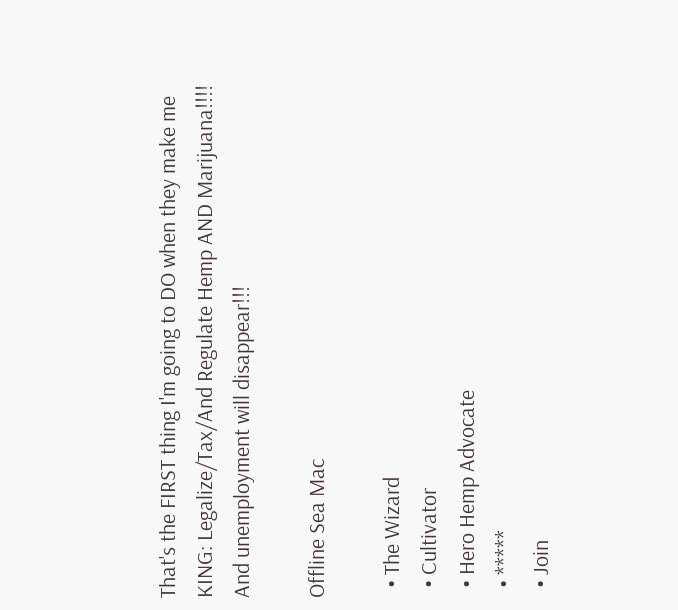That's the FIRST thing I'm going to DO when they make me KING: Legalize/Tax/And Regulate Hemp AND Marijuana!!!! And unemployment will disappear!!!

Offline Sea Mac

  • The Wizard
  • Cultivator
  • Hero Hemp Advocate
  • *****
  • Join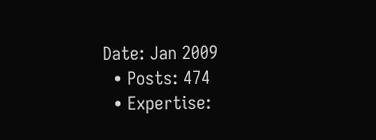Date: Jan 2009
  • Posts: 474
  • Expertise: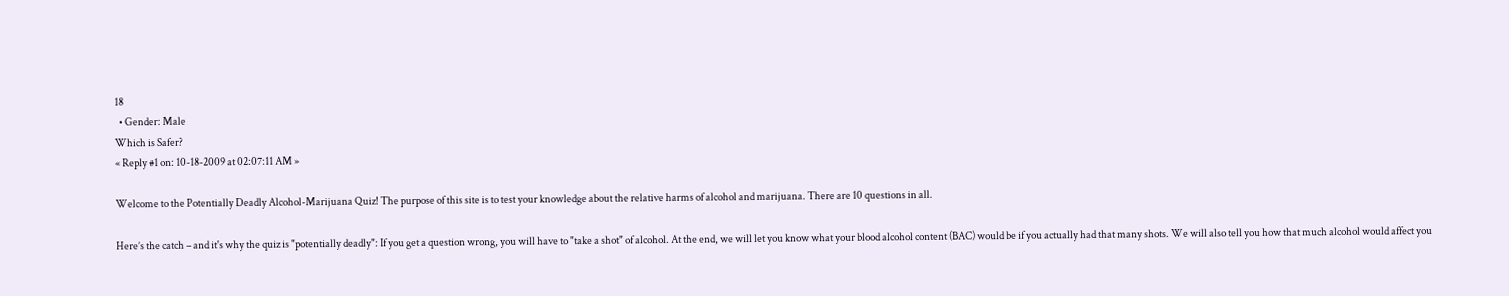18
  • Gender: Male
Which is Safer?
« Reply #1 on: 10-18-2009 at 02:07:11 AM »

Welcome to the Potentially Deadly Alcohol-Marijuana Quiz! The purpose of this site is to test your knowledge about the relative harms of alcohol and marijuana. There are 10 questions in all.

Here’s the catch – and it's why the quiz is "potentially deadly": If you get a question wrong, you will have to "take a shot" of alcohol. At the end, we will let you know what your blood alcohol content (BAC) would be if you actually had that many shots. We will also tell you how that much alcohol would affect you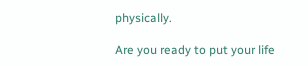physically.

Are you ready to put your life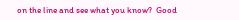on the line and see what you know?  Good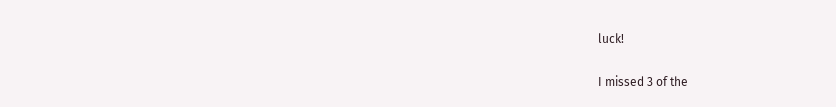luck!

I missed 3 of the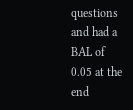questions and had a BAL of 0.05 at the end